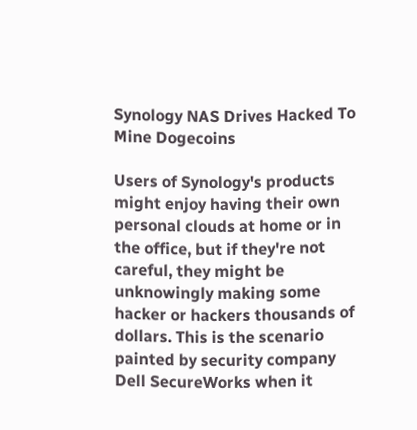Synology NAS Drives Hacked To Mine Dogecoins

Users of Synology's products might enjoy having their own personal clouds at home or in the office, but if they're not careful, they might be unknowingly making some hacker or hackers thousands of dollars. This is the scenario painted by security company Dell SecureWorks when it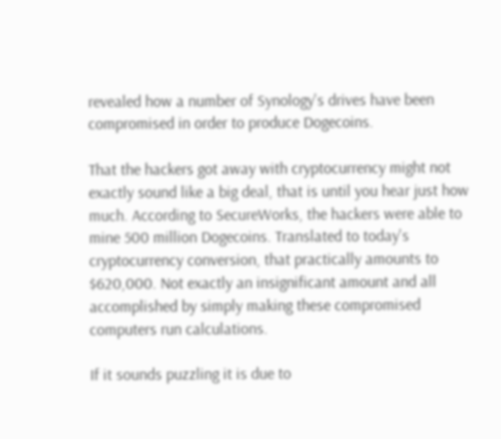revealed how a number of Synology's drives have been compromised in order to produce Dogecoins.

That the hackers got away with cryptocurrency might not exactly sound like a big deal, that is until you hear just how much. According to SecureWorks, the hackers were able to mine 500 million Dogecoins. Translated to today's cryptocurrency conversion, that practically amounts to $620,000. Not exactly an insignificant amount and all accomplished by simply making these compromised computers run calculations.

If it sounds puzzling it is due to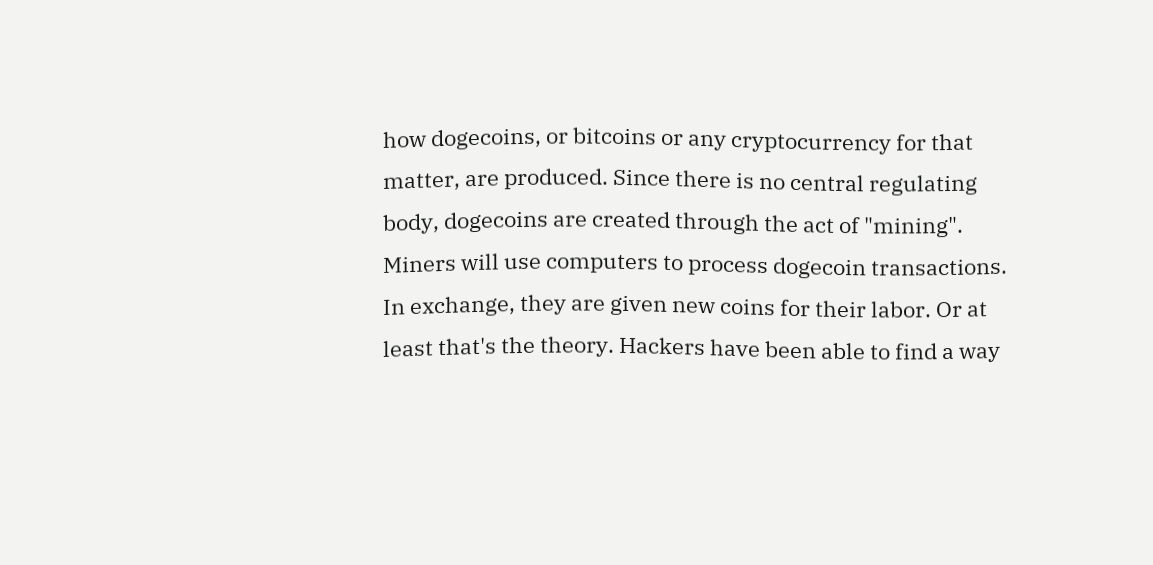how dogecoins, or bitcoins or any cryptocurrency for that matter, are produced. Since there is no central regulating body, dogecoins are created through the act of "mining". Miners will use computers to process dogecoin transactions. In exchange, they are given new coins for their labor. Or at least that's the theory. Hackers have been able to find a way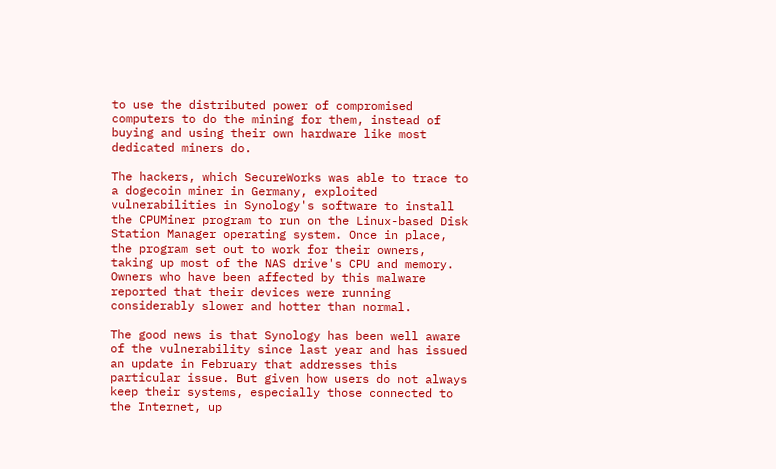to use the distributed power of compromised computers to do the mining for them, instead of buying and using their own hardware like most dedicated miners do.

The hackers, which SecureWorks was able to trace to a dogecoin miner in Germany, exploited vulnerabilities in Synology's software to install the CPUMiner program to run on the Linux-based Disk Station Manager operating system. Once in place, the program set out to work for their owners, taking up most of the NAS drive's CPU and memory. Owners who have been affected by this malware reported that their devices were running considerably slower and hotter than normal.

The good news is that Synology has been well aware of the vulnerability since last year and has issued an update in February that addresses this particular issue. But given how users do not always keep their systems, especially those connected to the Internet, up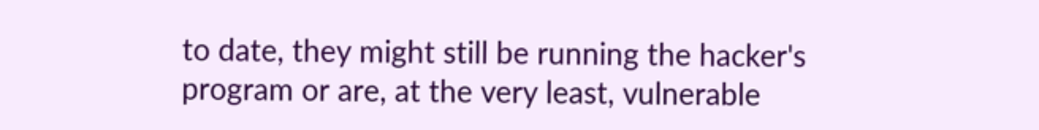to date, they might still be running the hacker's program or are, at the very least, vulnerable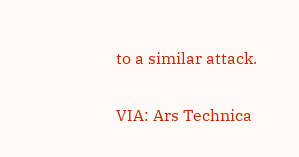to a similar attack.

VIA: Ars Technica